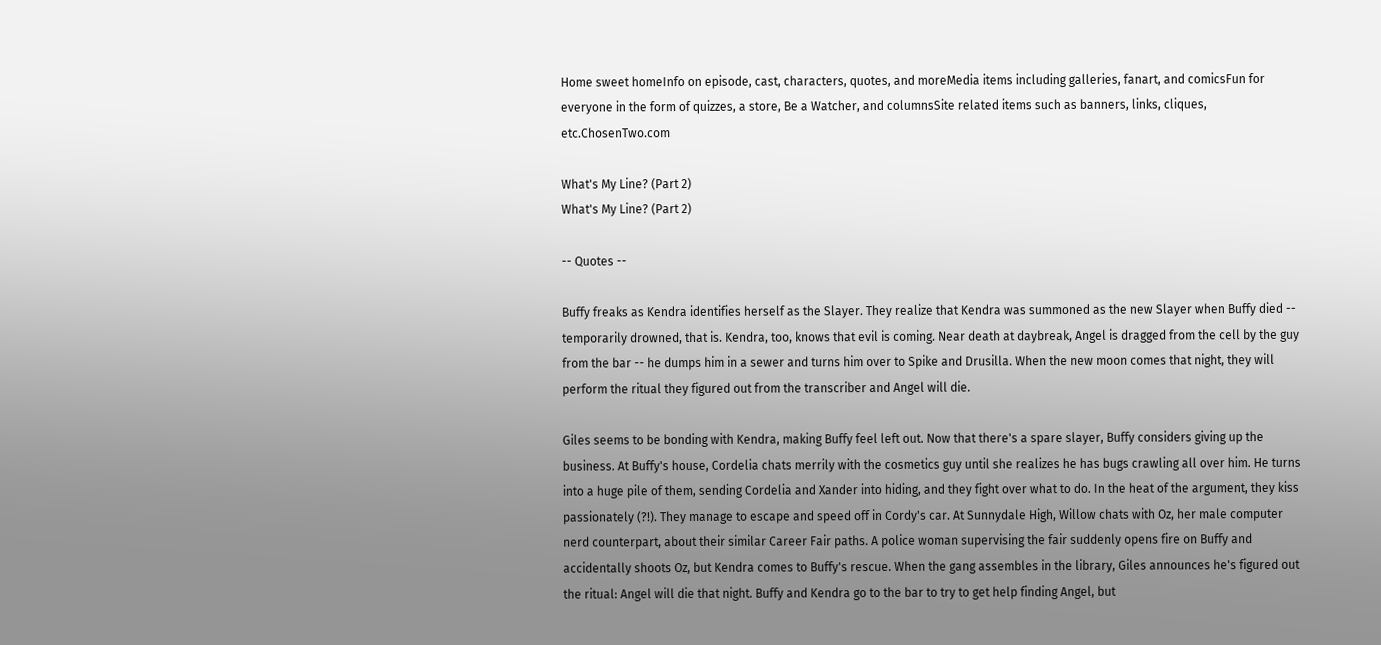Home sweet homeInfo on episode, cast, characters, quotes, and moreMedia items including galleries, fanart, and comicsFun for everyone in the form of quizzes, a store, Be a Watcher, and columnsSite related items such as banners, links, cliques, etc.ChosenTwo.com

What's My Line? (Part 2)
What's My Line? (Part 2)

-- Quotes --

Buffy freaks as Kendra identifies herself as the Slayer. They realize that Kendra was summoned as the new Slayer when Buffy died -- temporarily drowned, that is. Kendra, too, knows that evil is coming. Near death at daybreak, Angel is dragged from the cell by the guy from the bar -- he dumps him in a sewer and turns him over to Spike and Drusilla. When the new moon comes that night, they will perform the ritual they figured out from the transcriber and Angel will die.

Giles seems to be bonding with Kendra, making Buffy feel left out. Now that there's a spare slayer, Buffy considers giving up the business. At Buffy's house, Cordelia chats merrily with the cosmetics guy until she realizes he has bugs crawling all over him. He turns into a huge pile of them, sending Cordelia and Xander into hiding, and they fight over what to do. In the heat of the argument, they kiss passionately (?!). They manage to escape and speed off in Cordy's car. At Sunnydale High, Willow chats with Oz, her male computer nerd counterpart, about their similar Career Fair paths. A police woman supervising the fair suddenly opens fire on Buffy and accidentally shoots Oz, but Kendra comes to Buffy's rescue. When the gang assembles in the library, Giles announces he's figured out the ritual: Angel will die that night. Buffy and Kendra go to the bar to try to get help finding Angel, but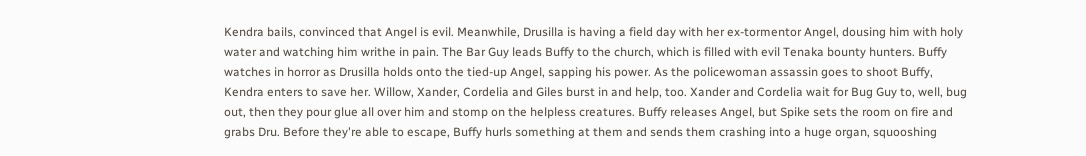Kendra bails, convinced that Angel is evil. Meanwhile, Drusilla is having a field day with her ex-tormentor Angel, dousing him with holy water and watching him writhe in pain. The Bar Guy leads Buffy to the church, which is filled with evil Tenaka bounty hunters. Buffy watches in horror as Drusilla holds onto the tied-up Angel, sapping his power. As the policewoman assassin goes to shoot Buffy, Kendra enters to save her. Willow, Xander, Cordelia and Giles burst in and help, too. Xander and Cordelia wait for Bug Guy to, well, bug out, then they pour glue all over him and stomp on the helpless creatures. Buffy releases Angel, but Spike sets the room on fire and grabs Dru. Before they're able to escape, Buffy hurls something at them and sends them crashing into a huge organ, squooshing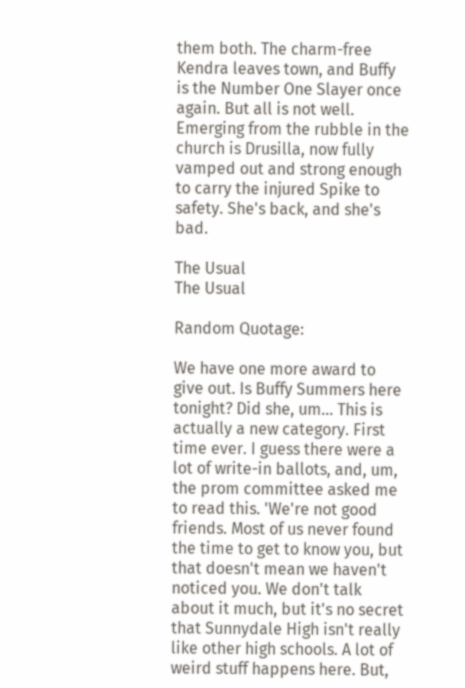them both. The charm-free Kendra leaves town, and Buffy is the Number One Slayer once again. But all is not well. Emerging from the rubble in the church is Drusilla, now fully vamped out and strong enough to carry the injured Spike to safety. She's back, and she's bad.

The Usual
The Usual

Random Quotage:

We have one more award to give out. Is Buffy Summers here tonight? Did she, um... This is actually a new category. First time ever. I guess there were a lot of write-in ballots, and, um, the prom committee asked me to read this. 'We're not good friends. Most of us never found the time to get to know you, but that doesn't mean we haven't noticed you. We don't talk about it much, but it's no secret that Sunnydale High isn't really like other high schools. A lot of weird stuff happens here. But,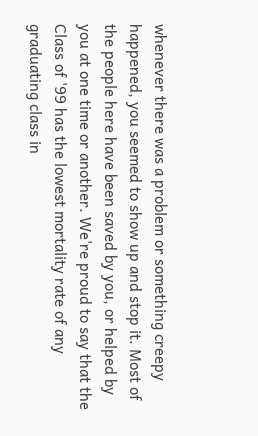whenever there was a problem or something creepy happened, you seemed to show up and stop it. Most of the people here have been saved by you, or helped by you at one time or another. We're proud to say that the Class of '99 has the lowest mortality rate of any graduating class in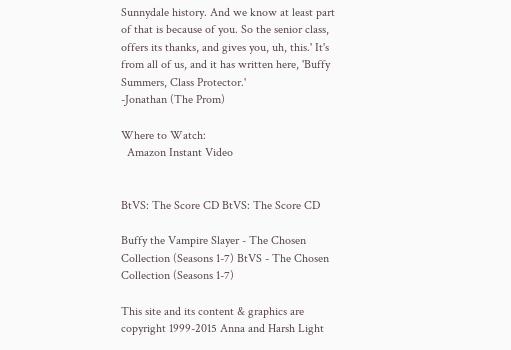Sunnydale history. And we know at least part of that is because of you. So the senior class, offers its thanks, and gives you, uh, this.' It's from all of us, and it has written here, 'Buffy Summers, Class Protector.'
-Jonathan (The Prom)

Where to Watch:
  Amazon Instant Video


BtVS: The Score CD BtVS: The Score CD

Buffy the Vampire Slayer - The Chosen Collection (Seasons 1-7) BtVS - The Chosen Collection (Seasons 1-7)

This site and its content & graphics are copyright 1999-2015 Anna and Harsh Light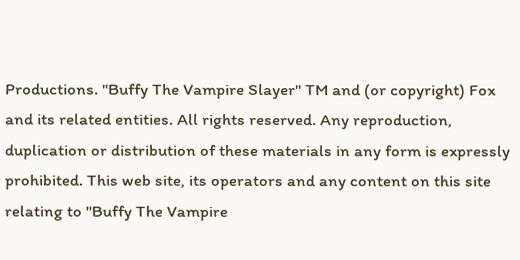Productions. "Buffy The Vampire Slayer" TM and (or copyright) Fox and its related entities. All rights reserved. Any reproduction, duplication or distribution of these materials in any form is expressly prohibited. This web site, its operators and any content on this site relating to "Buffy The Vampire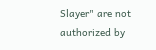Slayer" are not authorized by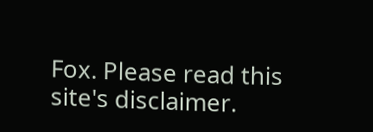Fox. Please read this site's disclaimer.